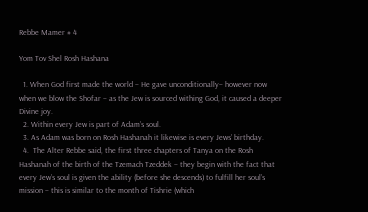Rebbe Mamer # 4

Yom Tov Shel Rosh Hashana

  1. When God first made the world – He gave unconditionally– however now when we blow the Shofar – as the Jew is sourced withing God, it caused a deeper Divine joy.
  2. Within every Jew is part of Adam’s soul.
  3. As Adam was born on Rosh Hashanah it likewise is every Jews’ birthday.
  4.  The Alter Rebbe said, the first three chapters of Tanya on the Rosh Hashanah of the birth of the Tzemach Tzeddek – they begin with the fact that every Jew’s soul is given the ability (before she descends) to fulfill her soul’s mission – this is similar to the month of Tishrie (which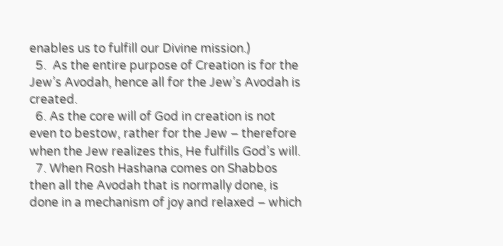enables us to fulfill our Divine mission.)
  5.  As the entire purpose of Creation is for the Jew’s Avodah, hence all for the Jew’s Avodah is created.
  6. As the core will of God in creation is not even to bestow, rather for the Jew – therefore when the Jew realizes this, He fulfills God’s will.
  7. When Rosh Hashana comes on Shabbos then all the Avodah that is normally done, is done in a mechanism of joy and relaxed – which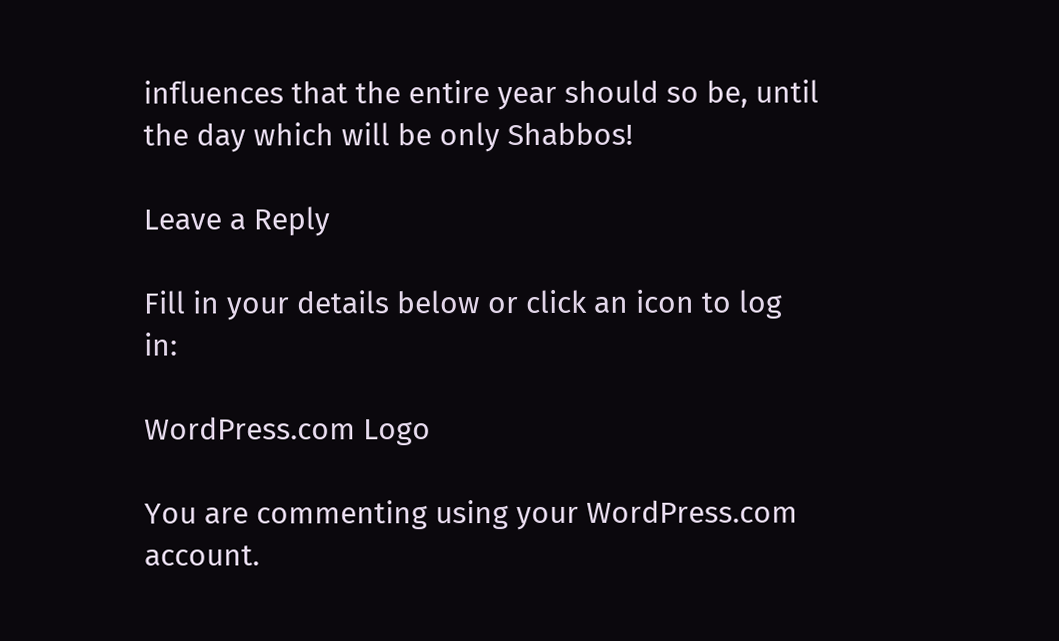influences that the entire year should so be, until the day which will be only Shabbos!

Leave a Reply

Fill in your details below or click an icon to log in:

WordPress.com Logo

You are commenting using your WordPress.com account.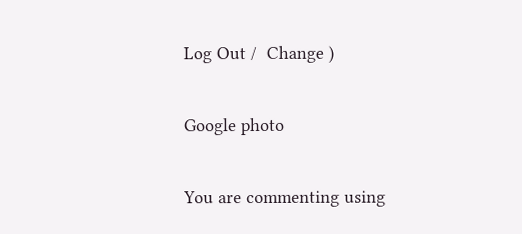Log Out /  Change )

Google photo

You are commenting using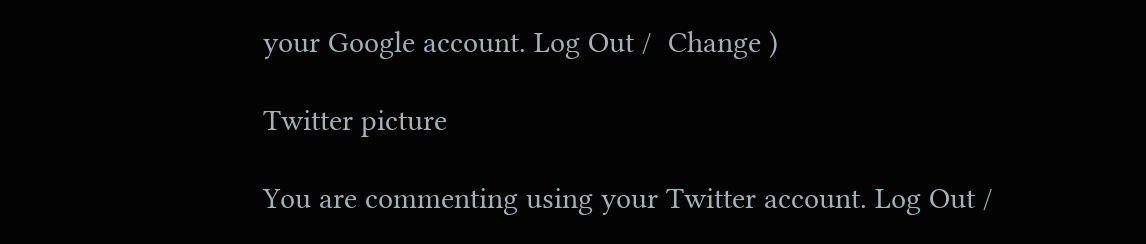your Google account. Log Out /  Change )

Twitter picture

You are commenting using your Twitter account. Log Out /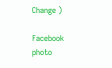Change )

Facebook photo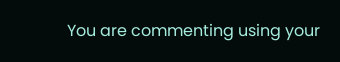You are commenting using your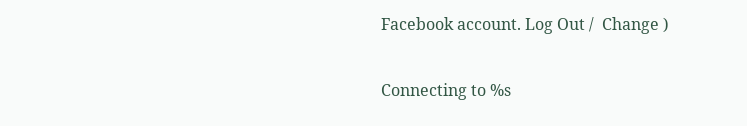Facebook account. Log Out /  Change )

Connecting to %s